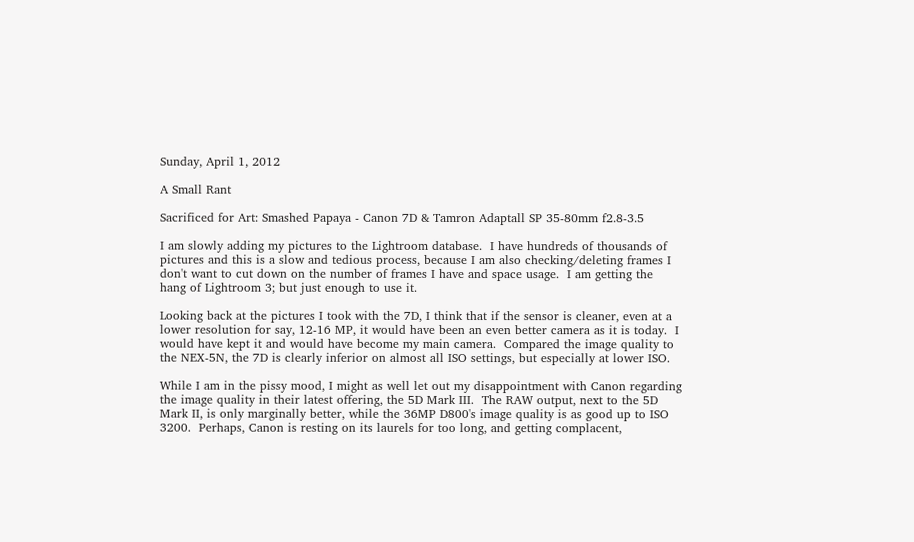Sunday, April 1, 2012

A Small Rant

Sacrificed for Art: Smashed Papaya - Canon 7D & Tamron Adaptall SP 35-80mm f2.8-3.5

I am slowly adding my pictures to the Lightroom database.  I have hundreds of thousands of pictures and this is a slow and tedious process, because I am also checking/deleting frames I don't want to cut down on the number of frames I have and space usage.  I am getting the hang of Lightroom 3; but just enough to use it.

Looking back at the pictures I took with the 7D, I think that if the sensor is cleaner, even at a lower resolution for say, 12-16 MP, it would have been an even better camera as it is today.  I would have kept it and would have become my main camera.  Compared the image quality to the NEX-5N, the 7D is clearly inferior on almost all ISO settings, but especially at lower ISO.

While I am in the pissy mood, I might as well let out my disappointment with Canon regarding the image quality in their latest offering, the 5D Mark III.  The RAW output, next to the 5D Mark II, is only marginally better, while the 36MP D800's image quality is as good up to ISO 3200.  Perhaps, Canon is resting on its laurels for too long, and getting complacent,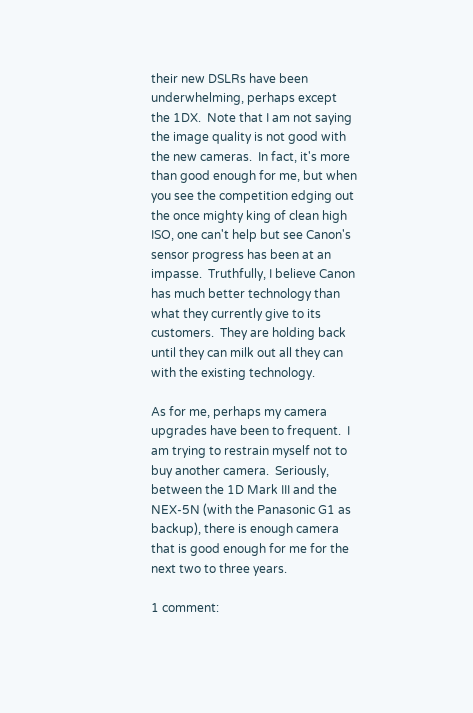their new DSLRs have been underwhelming, perhaps except the 1DX.  Note that I am not saying the image quality is not good with the new cameras.  In fact, it's more than good enough for me, but when you see the competition edging out the once mighty king of clean high ISO, one can't help but see Canon's sensor progress has been at an impasse.  Truthfully, I believe Canon has much better technology than what they currently give to its customers.  They are holding back until they can milk out all they can with the existing technology.

As for me, perhaps my camera upgrades have been to frequent.  I am trying to restrain myself not to buy another camera.  Seriously, between the 1D Mark III and the NEX-5N (with the Panasonic G1 as backup), there is enough camera that is good enough for me for the next two to three years.

1 comment: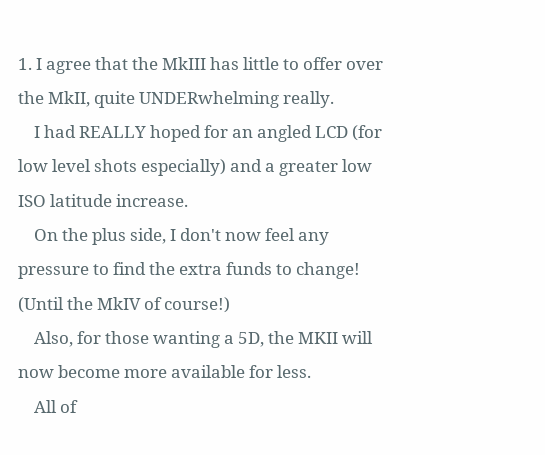1. I agree that the MkIII has little to offer over the MkII, quite UNDERwhelming really.
    I had REALLY hoped for an angled LCD (for low level shots especially) and a greater low ISO latitude increase.
    On the plus side, I don't now feel any pressure to find the extra funds to change! (Until the MkIV of course!)
    Also, for those wanting a 5D, the MKII will now become more available for less.
    All of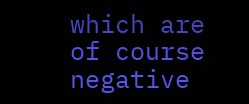which are of course negative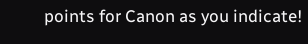points for Canon as you indicate!